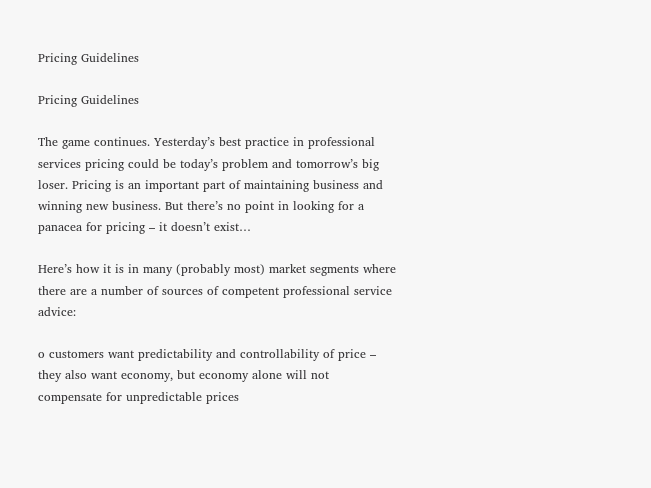Pricing Guidelines

Pricing Guidelines

The game continues. Yesterday’s best practice in professional services pricing could be today’s problem and tomorrow’s big loser. Pricing is an important part of maintaining business and winning new business. But there’s no point in looking for a panacea for pricing – it doesn’t exist…

Here’s how it is in many (probably most) market segments where there are a number of sources of competent professional service advice:

o customers want predictability and controllability of price – they also want economy, but economy alone will not compensate for unpredictable prices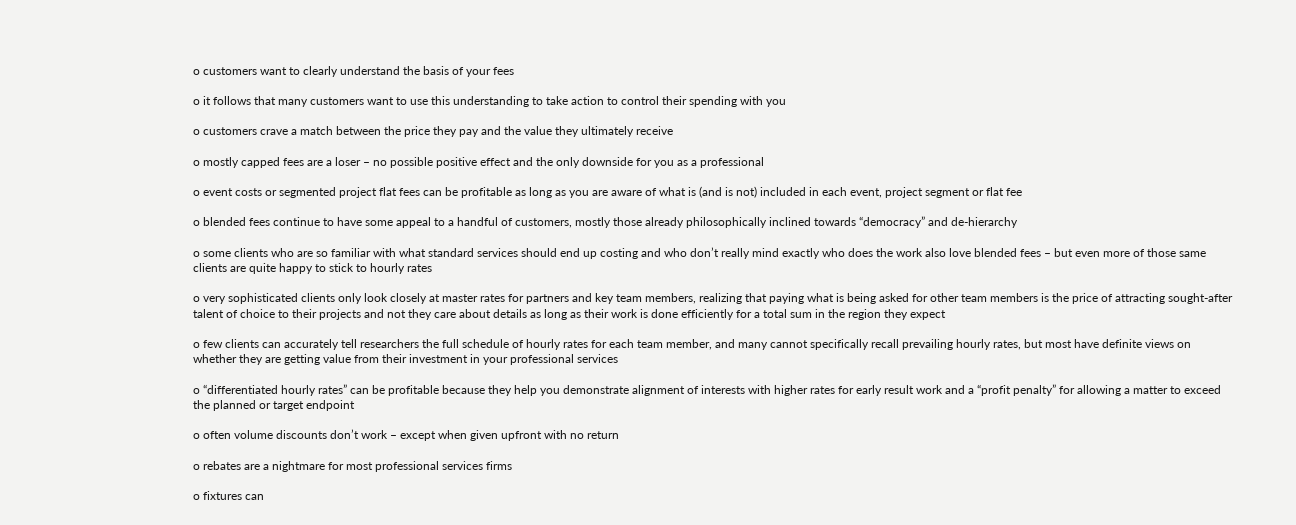o customers want to clearly understand the basis of your fees

o it follows that many customers want to use this understanding to take action to control their spending with you

o customers crave a match between the price they pay and the value they ultimately receive

o mostly capped fees are a loser – no possible positive effect and the only downside for you as a professional

o event costs or segmented project flat fees can be profitable as long as you are aware of what is (and is not) included in each event, project segment or flat fee

o blended fees continue to have some appeal to a handful of customers, mostly those already philosophically inclined towards “democracy” and de-hierarchy

o some clients who are so familiar with what standard services should end up costing and who don’t really mind exactly who does the work also love blended fees – but even more of those same clients are quite happy to stick to hourly rates

o very sophisticated clients only look closely at master rates for partners and key team members, realizing that paying what is being asked for other team members is the price of attracting sought-after talent of choice to their projects and not they care about details as long as their work is done efficiently for a total sum in the region they expect

o few clients can accurately tell researchers the full schedule of hourly rates for each team member, and many cannot specifically recall prevailing hourly rates, but most have definite views on whether they are getting value from their investment in your professional services

o “differentiated hourly rates” can be profitable because they help you demonstrate alignment of interests with higher rates for early result work and a “profit penalty” for allowing a matter to exceed the planned or target endpoint

o often volume discounts don’t work – except when given upfront with no return

o rebates are a nightmare for most professional services firms

o fixtures can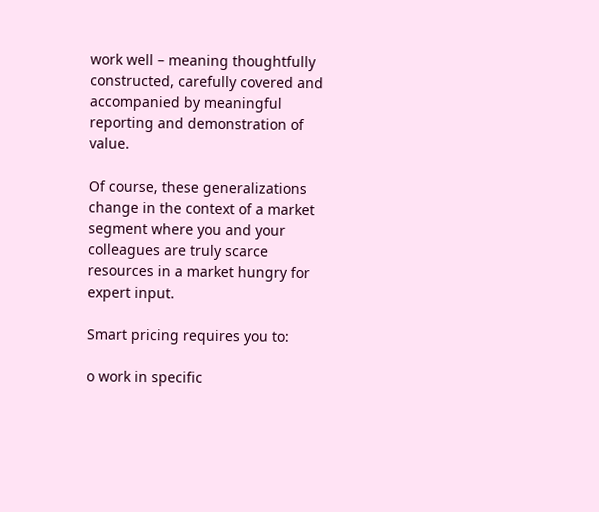work well – meaning thoughtfully constructed, carefully covered and accompanied by meaningful reporting and demonstration of value.

Of course, these generalizations change in the context of a market segment where you and your colleagues are truly scarce resources in a market hungry for expert input.

Smart pricing requires you to:

o work in specific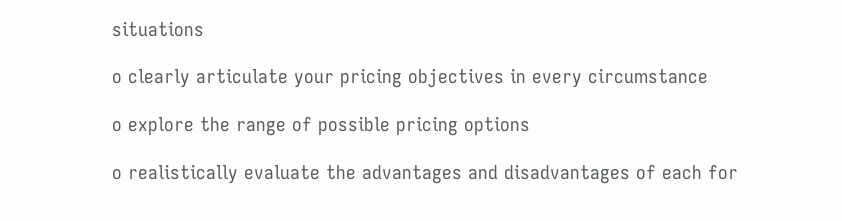situations

o clearly articulate your pricing objectives in every circumstance

o explore the range of possible pricing options

o realistically evaluate the advantages and disadvantages of each for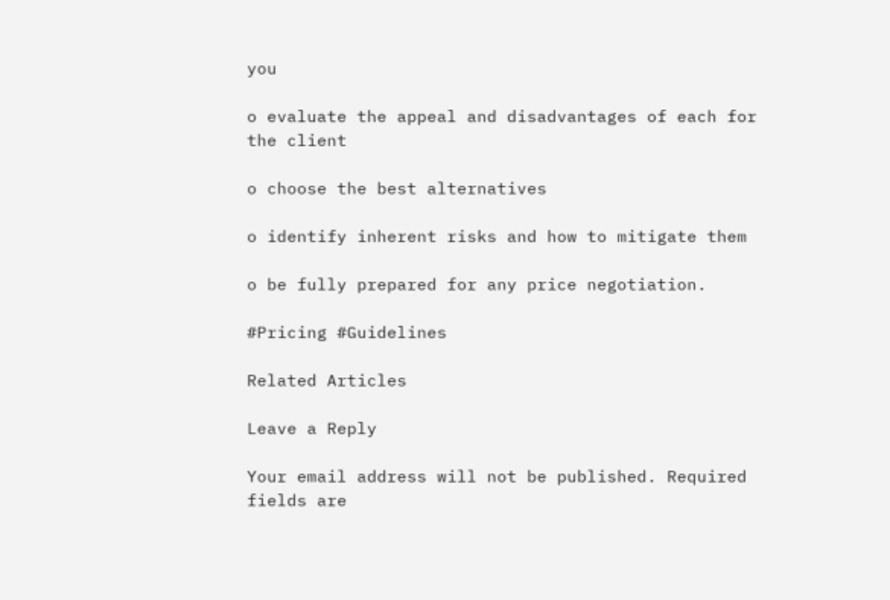you

o evaluate the appeal and disadvantages of each for the client

o choose the best alternatives

o identify inherent risks and how to mitigate them

o be fully prepared for any price negotiation.

#Pricing #Guidelines

Related Articles

Leave a Reply

Your email address will not be published. Required fields are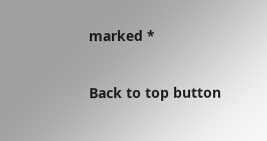marked *

Back to top button